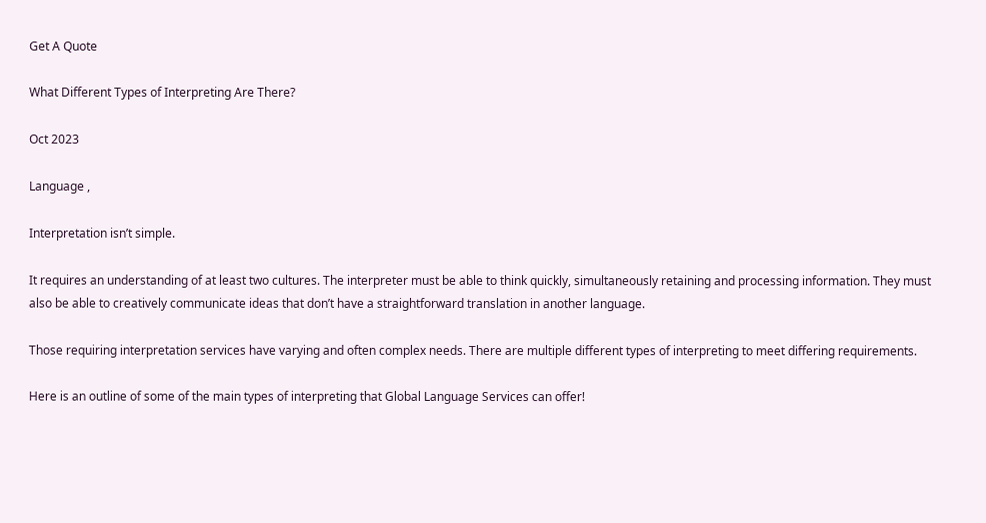Get A Quote

What Different Types of Interpreting Are There?

Oct 2023

Language ,

Interpretation isn’t simple.

It requires an understanding of at least two cultures. The interpreter must be able to think quickly, simultaneously retaining and processing information. They must also be able to creatively communicate ideas that don’t have a straightforward translation in another language.

Those requiring interpretation services have varying and often complex needs. There are multiple different types of interpreting to meet differing requirements.

Here is an outline of some of the main types of interpreting that Global Language Services can offer!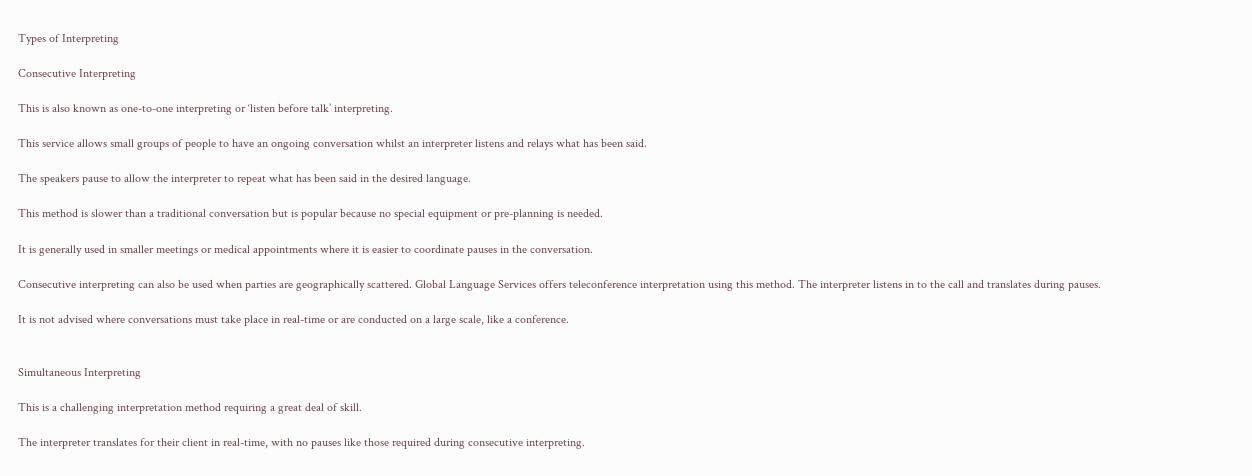Types of Interpreting

Consecutive Interpreting

This is also known as one-to-one interpreting or ‘listen before talk’ interpreting.

This service allows small groups of people to have an ongoing conversation whilst an interpreter listens and relays what has been said.

The speakers pause to allow the interpreter to repeat what has been said in the desired language.

This method is slower than a traditional conversation but is popular because no special equipment or pre-planning is needed.

It is generally used in smaller meetings or medical appointments where it is easier to coordinate pauses in the conversation.

Consecutive interpreting can also be used when parties are geographically scattered. Global Language Services offers teleconference interpretation using this method. The interpreter listens in to the call and translates during pauses.

It is not advised where conversations must take place in real-time or are conducted on a large scale, like a conference.


Simultaneous Interpreting

This is a challenging interpretation method requiring a great deal of skill.

The interpreter translates for their client in real-time, with no pauses like those required during consecutive interpreting.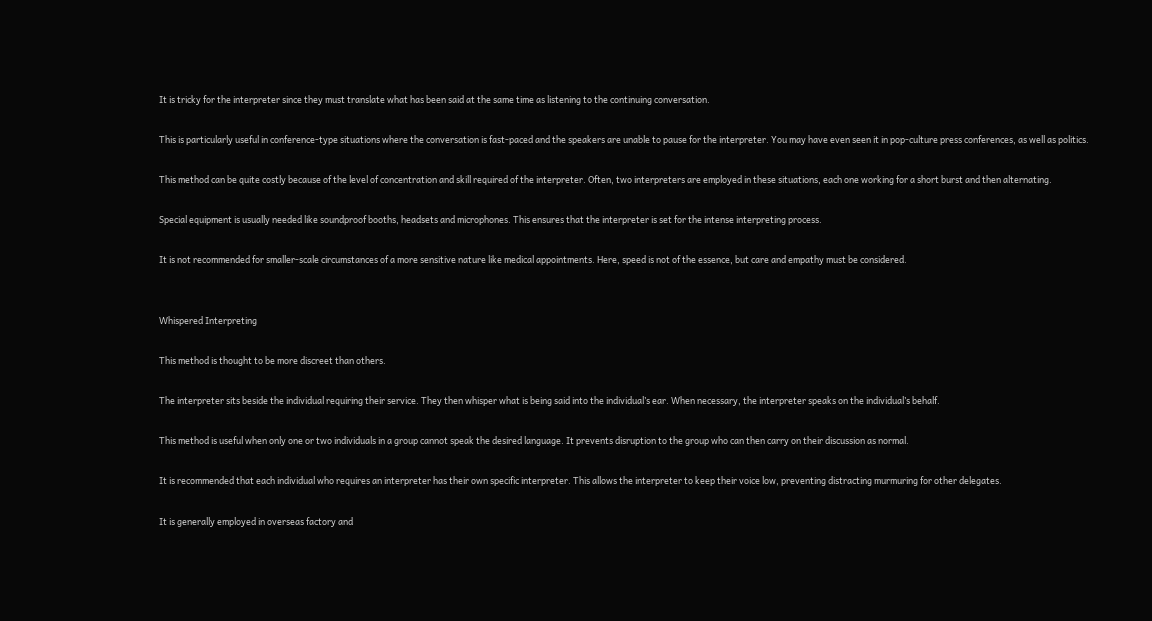It is tricky for the interpreter since they must translate what has been said at the same time as listening to the continuing conversation.

This is particularly useful in conference-type situations where the conversation is fast-paced and the speakers are unable to pause for the interpreter. You may have even seen it in pop-culture press conferences, as well as politics.

This method can be quite costly because of the level of concentration and skill required of the interpreter. Often, two interpreters are employed in these situations, each one working for a short burst and then alternating.

Special equipment is usually needed like soundproof booths, headsets and microphones. This ensures that the interpreter is set for the intense interpreting process.

It is not recommended for smaller-scale circumstances of a more sensitive nature like medical appointments. Here, speed is not of the essence, but care and empathy must be considered.


Whispered Interpreting

This method is thought to be more discreet than others.

The interpreter sits beside the individual requiring their service. They then whisper what is being said into the individual’s ear. When necessary, the interpreter speaks on the individual’s behalf.

This method is useful when only one or two individuals in a group cannot speak the desired language. It prevents disruption to the group who can then carry on their discussion as normal.

It is recommended that each individual who requires an interpreter has their own specific interpreter. This allows the interpreter to keep their voice low, preventing distracting murmuring for other delegates.

It is generally employed in overseas factory and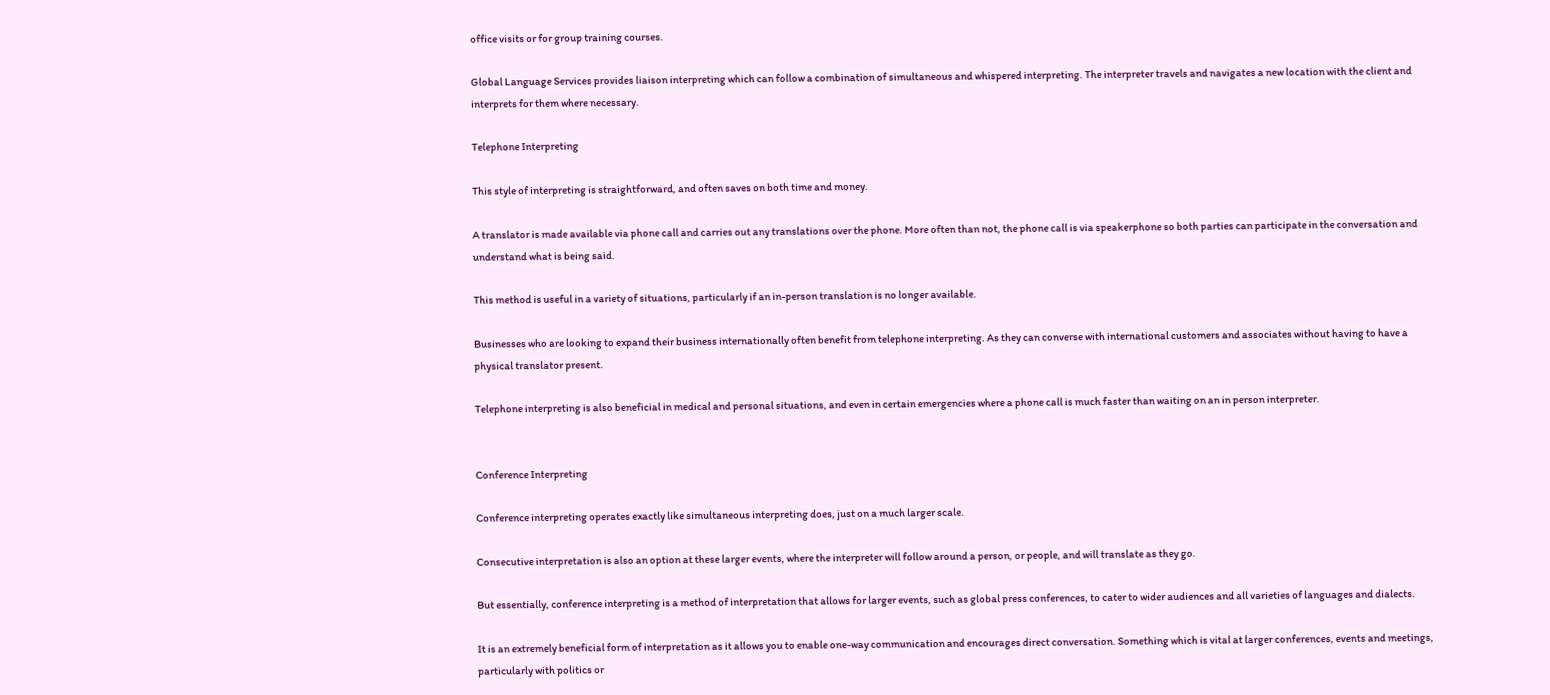office visits or for group training courses.

Global Language Services provides liaison interpreting which can follow a combination of simultaneous and whispered interpreting. The interpreter travels and navigates a new location with the client and interprets for them where necessary.

Telephone Interpreting

This style of interpreting is straightforward, and often saves on both time and money.

A translator is made available via phone call and carries out any translations over the phone. More often than not, the phone call is via speakerphone so both parties can participate in the conversation and understand what is being said.

This method is useful in a variety of situations, particularly if an in-person translation is no longer available.

Businesses who are looking to expand their business internationally often benefit from telephone interpreting. As they can converse with international customers and associates without having to have a physical translator present.

Telephone interpreting is also beneficial in medical and personal situations, and even in certain emergencies where a phone call is much faster than waiting on an in person interpreter.


Conference Interpreting

Conference interpreting operates exactly like simultaneous interpreting does, just on a much larger scale.

Consecutive interpretation is also an option at these larger events, where the interpreter will follow around a person, or people, and will translate as they go.

But essentially, conference interpreting is a method of interpretation that allows for larger events, such as global press conferences, to cater to wider audiences and all varieties of languages and dialects.

It is an extremely beneficial form of interpretation as it allows you to enable one-way communication and encourages direct conversation. Something which is vital at larger conferences, events and meetings, particularly with politics or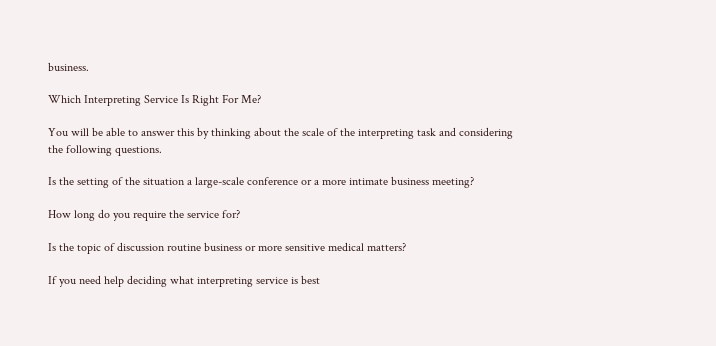business.

Which Interpreting Service Is Right For Me?

You will be able to answer this by thinking about the scale of the interpreting task and considering the following questions.

Is the setting of the situation a large-scale conference or a more intimate business meeting?

How long do you require the service for?

Is the topic of discussion routine business or more sensitive medical matters?

If you need help deciding what interpreting service is best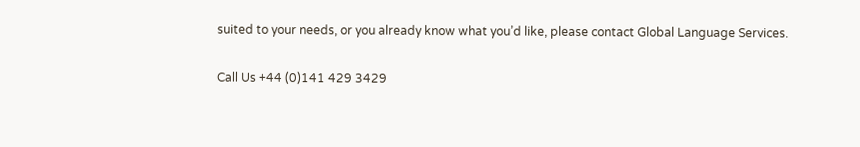suited to your needs, or you already know what you’d like, please contact Global Language Services.

Call Us +44 (0)141 429 3429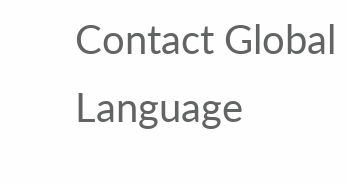Contact Global Language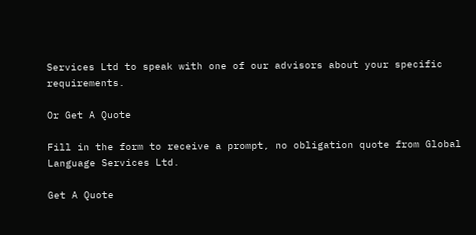Services Ltd to speak with one of our advisors about your specific requirements.

Or Get A Quote

Fill in the form to receive a prompt, no obligation quote from Global Language Services Ltd.

Get A Quote